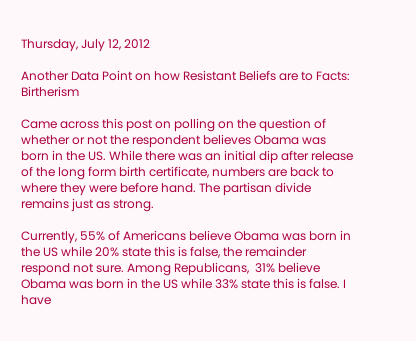Thursday, July 12, 2012

Another Data Point on how Resistant Beliefs are to Facts: Birtherism

Came across this post on polling on the question of whether or not the respondent believes Obama was born in the US. While there was an initial dip after release of the long form birth certificate, numbers are back to where they were before hand. The partisan divide remains just as strong.

Currently, 55% of Americans believe Obama was born in the US while 20% state this is false, the remainder respond not sure. Among Republicans,  31% believe Obama was born in the US while 33% state this is false. I have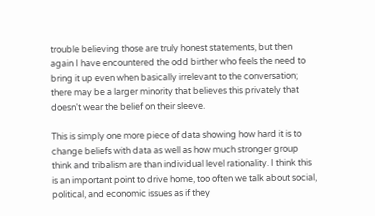trouble believing those are truly honest statements, but then again I have encountered the odd birther who feels the need to bring it up even when basically irrelevant to the conversation; there may be a larger minority that believes this privately that doesn't wear the belief on their sleeve.

This is simply one more piece of data showing how hard it is to change beliefs with data as well as how much stronger group think and tribalism are than individual level rationality. I think this is an important point to drive home, too often we talk about social, political, and economic issues as if they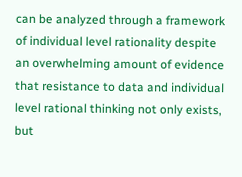can be analyzed through a framework of individual level rationality despite an overwhelming amount of evidence that resistance to data and individual level rational thinking not only exists, but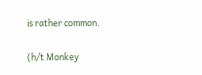is rather common.

(h/t Monkey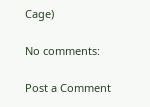Cage)

No comments:

Post a Comment